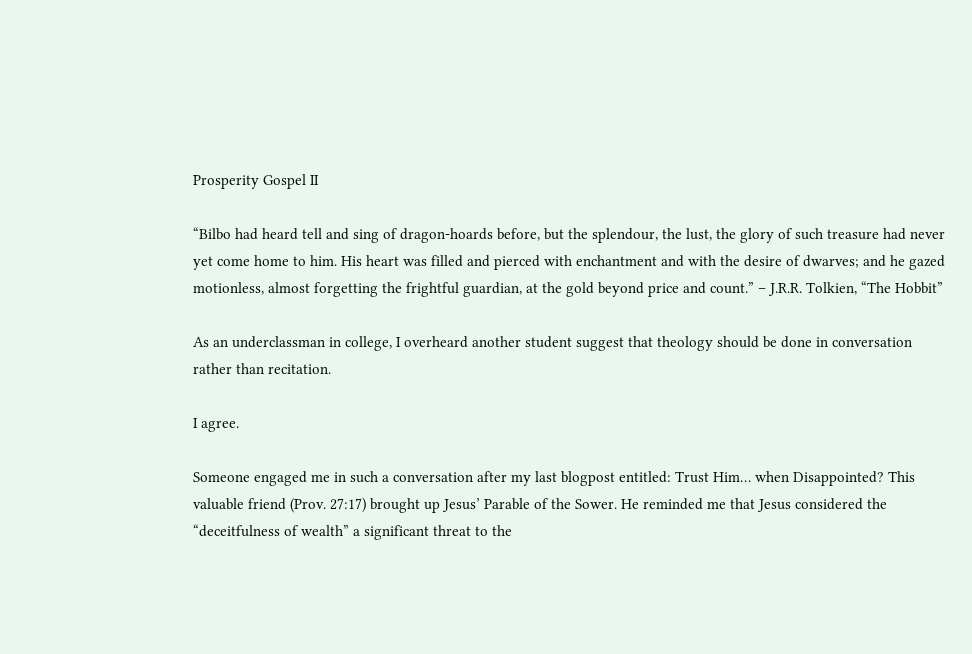Prosperity Gospel II

“Bilbo had heard tell and sing of dragon-hoards before, but the splendour, the lust, the glory of such treasure had never yet come home to him. His heart was filled and pierced with enchantment and with the desire of dwarves; and he gazed motionless, almost forgetting the frightful guardian, at the gold beyond price and count.” – J.R.R. Tolkien, “The Hobbit”

As an underclassman in college, I overheard another student suggest that theology should be done in conversation rather than recitation.

I agree.

Someone engaged me in such a conversation after my last blogpost entitled: Trust Him… when Disappointed? This valuable friend (Prov. 27:17) brought up Jesus’ Parable of the Sower. He reminded me that Jesus considered the “deceitfulness of wealth” a significant threat to the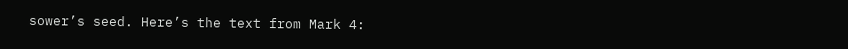sower’s seed. Here’s the text from Mark 4: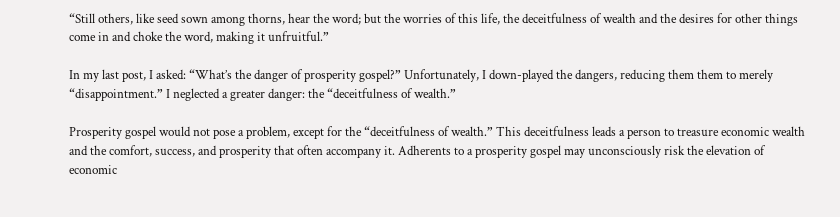“Still others, like seed sown among thorns, hear the word; but the worries of this life, the deceitfulness of wealth and the desires for other things come in and choke the word, making it unfruitful.”

In my last post, I asked: “What’s the danger of prosperity gospel?” Unfortunately, I down-played the dangers, reducing them them to merely “disappointment.” I neglected a greater danger: the “deceitfulness of wealth.”

Prosperity gospel would not pose a problem, except for the “deceitfulness of wealth.” This deceitfulness leads a person to treasure economic wealth and the comfort, success, and prosperity that often accompany it. Adherents to a prosperity gospel may unconsciously risk the elevation of economic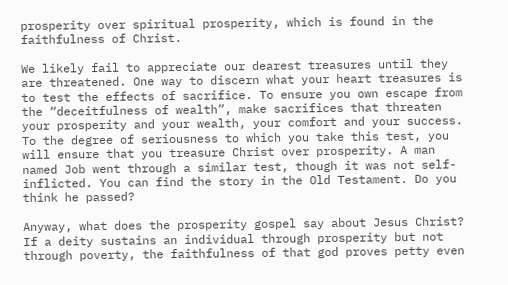prosperity over spiritual prosperity, which is found in the faithfulness of Christ.

We likely fail to appreciate our dearest treasures until they are threatened. One way to discern what your heart treasures is to test the effects of sacrifice. To ensure you own escape from the “deceitfulness of wealth”, make sacrifices that threaten your prosperity and your wealth, your comfort and your success. To the degree of seriousness to which you take this test, you will ensure that you treasure Christ over prosperity. A man named Job went through a similar test, though it was not self-inflicted. You can find the story in the Old Testament. Do you think he passed?

Anyway, what does the prosperity gospel say about Jesus Christ? If a deity sustains an individual through prosperity but not through poverty, the faithfulness of that god proves petty even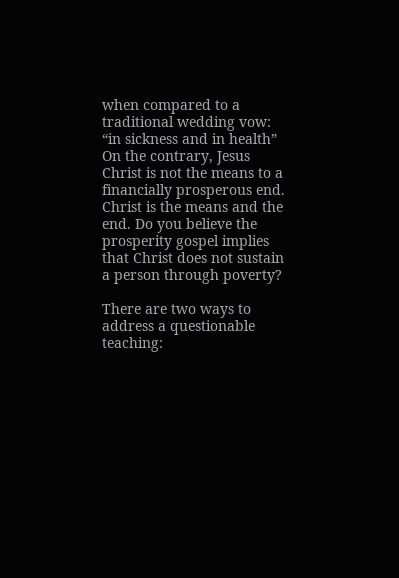when compared to a traditional wedding vow: “in sickness and in health” On the contrary, Jesus Christ is not the means to a financially prosperous end. Christ is the means and the end. Do you believe the prosperity gospel implies that Christ does not sustain a person through poverty?

There are two ways to address a questionable teaching: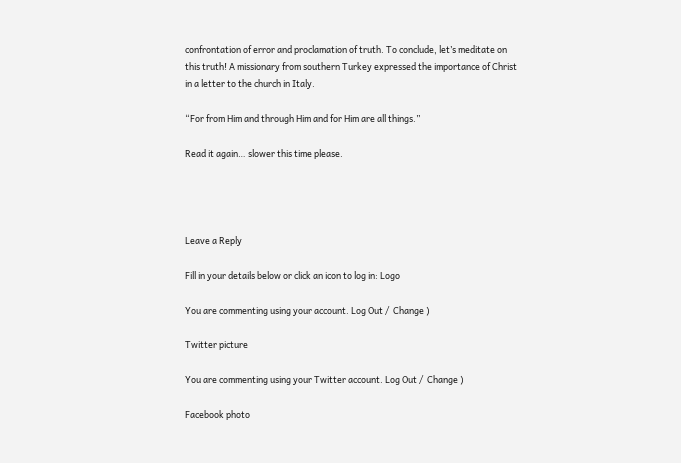confrontation of error and proclamation of truth. To conclude, let’s meditate on this truth! A missionary from southern Turkey expressed the importance of Christ in a letter to the church in Italy.

“For from Him and through Him and for Him are all things.”

Read it again… slower this time please.




Leave a Reply

Fill in your details below or click an icon to log in: Logo

You are commenting using your account. Log Out /  Change )

Twitter picture

You are commenting using your Twitter account. Log Out /  Change )

Facebook photo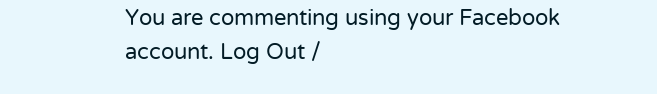You are commenting using your Facebook account. Log Out /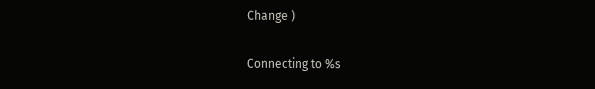Change )

Connecting to %s